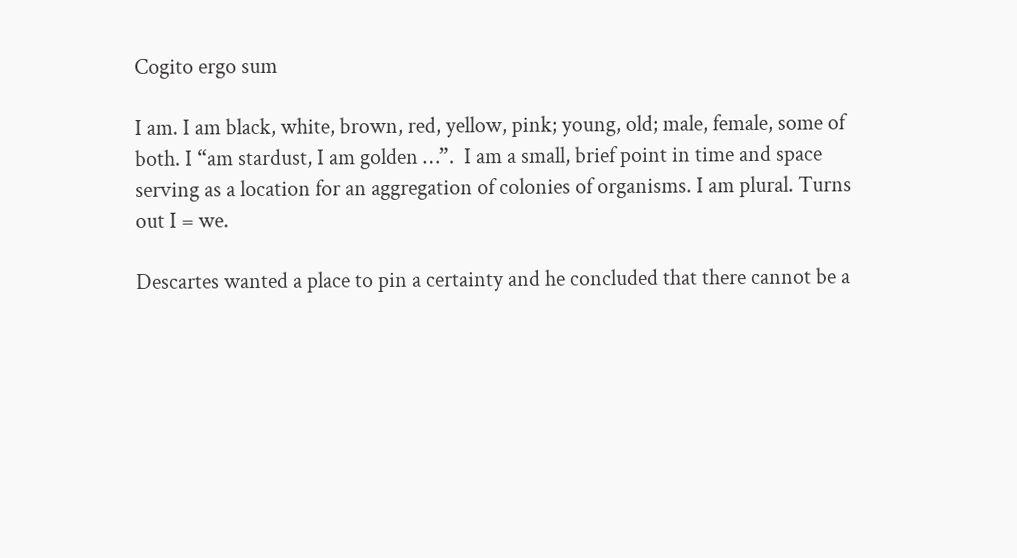Cogito ergo sum

I am. I am black, white, brown, red, yellow, pink; young, old; male, female, some of both. I “am stardust, I am golden …”.  I am a small, brief point in time and space serving as a location for an aggregation of colonies of organisms. I am plural. Turns out I = we.

Descartes wanted a place to pin a certainty and he concluded that there cannot be a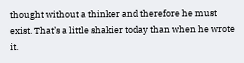thought without a thinker and therefore he must exist. That’s a little shakier today than when he wrote it.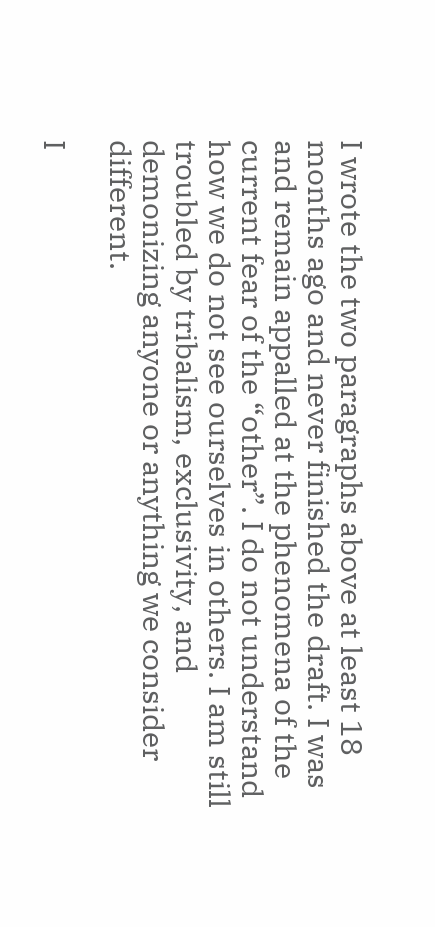I wrote the two paragraphs above at least 18 months ago and never finished the draft. I was and remain appalled at the phenomena of the current fear of the “other”. I do not understand how we do not see ourselves in others. I am still troubled by tribalism, exclusivity, and demonizing anyone or anything we consider different.

I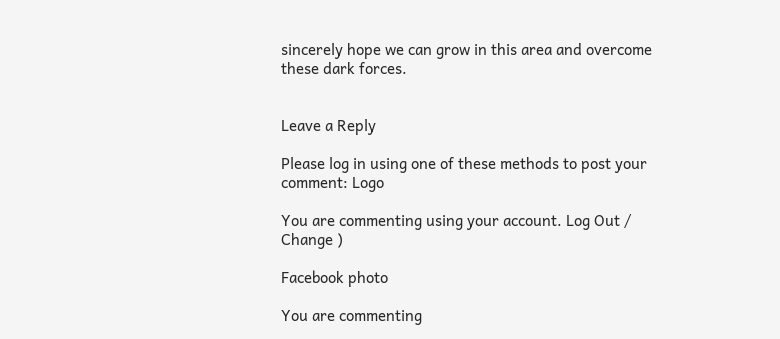sincerely hope we can grow in this area and overcome these dark forces.


Leave a Reply

Please log in using one of these methods to post your comment: Logo

You are commenting using your account. Log Out /  Change )

Facebook photo

You are commenting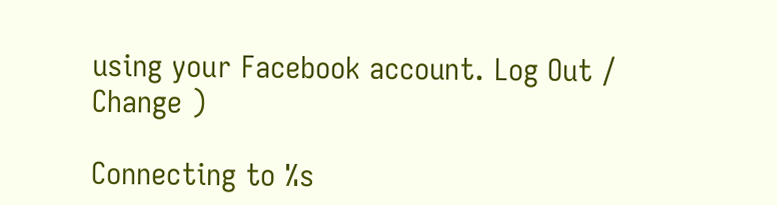using your Facebook account. Log Out /  Change )

Connecting to %s